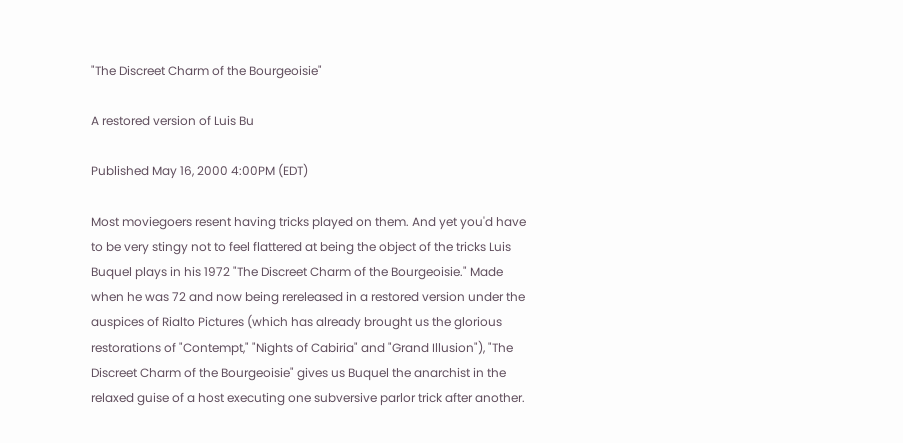"The Discreet Charm of the Bourgeoisie"

A restored version of Luis Bu

Published May 16, 2000 4:00PM (EDT)

Most moviegoers resent having tricks played on them. And yet you'd have to be very stingy not to feel flattered at being the object of the tricks Luis Buquel plays in his 1972 "The Discreet Charm of the Bourgeoisie." Made when he was 72 and now being rereleased in a restored version under the auspices of Rialto Pictures (which has already brought us the glorious restorations of "Contempt," "Nights of Cabiria" and "Grand Illusion"), "The Discreet Charm of the Bourgeoisie" gives us Buquel the anarchist in the relaxed guise of a host executing one subversive parlor trick after another.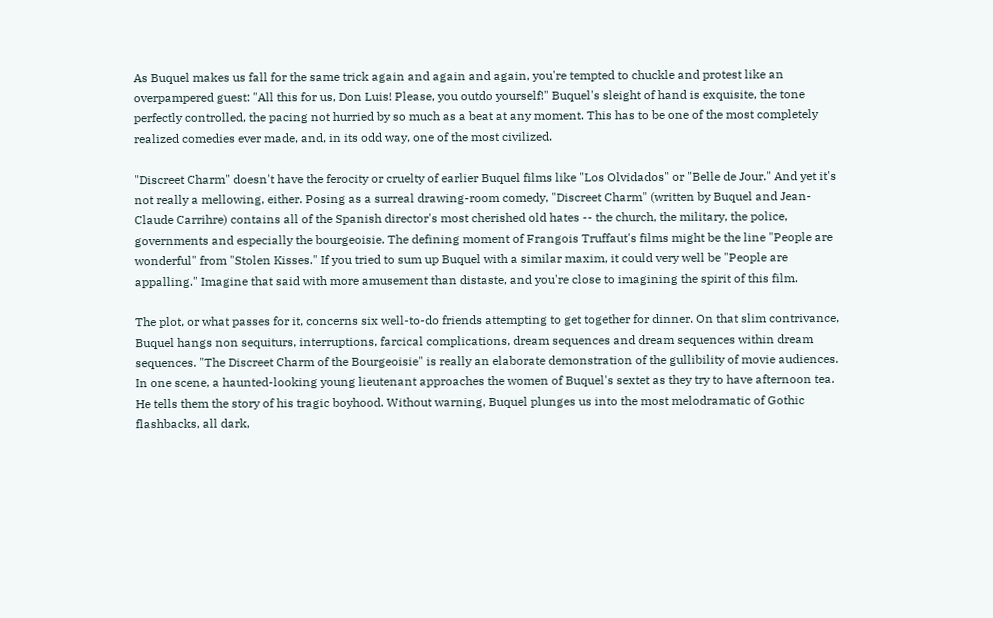As Buquel makes us fall for the same trick again and again and again, you're tempted to chuckle and protest like an overpampered guest: "All this for us, Don Luis! Please, you outdo yourself!" Buquel's sleight of hand is exquisite, the tone perfectly controlled, the pacing not hurried by so much as a beat at any moment. This has to be one of the most completely realized comedies ever made, and, in its odd way, one of the most civilized.

"Discreet Charm" doesn't have the ferocity or cruelty of earlier Buquel films like "Los Olvidados" or "Belle de Jour." And yet it's not really a mellowing, either. Posing as a surreal drawing-room comedy, "Discreet Charm" (written by Buquel and Jean-Claude Carrihre) contains all of the Spanish director's most cherished old hates -- the church, the military, the police, governments and especially the bourgeoisie. The defining moment of Frangois Truffaut's films might be the line "People are wonderful" from "Stolen Kisses." If you tried to sum up Buquel with a similar maxim, it could very well be "People are appalling." Imagine that said with more amusement than distaste, and you're close to imagining the spirit of this film.

The plot, or what passes for it, concerns six well-to-do friends attempting to get together for dinner. On that slim contrivance, Buquel hangs non sequiturs, interruptions, farcical complications, dream sequences and dream sequences within dream sequences. "The Discreet Charm of the Bourgeoisie" is really an elaborate demonstration of the gullibility of movie audiences. In one scene, a haunted-looking young lieutenant approaches the women of Buquel's sextet as they try to have afternoon tea. He tells them the story of his tragic boyhood. Without warning, Buquel plunges us into the most melodramatic of Gothic flashbacks, all dark,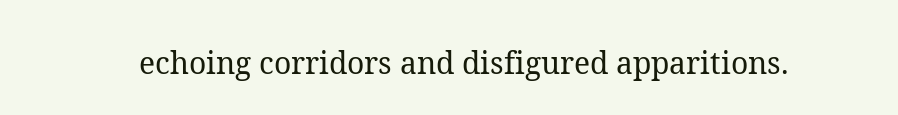echoing corridors and disfigured apparitions.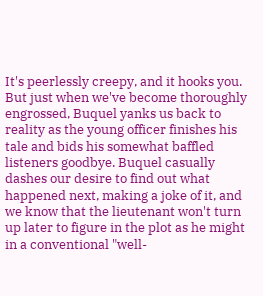It's peerlessly creepy, and it hooks you. But just when we've become thoroughly engrossed, Buquel yanks us back to reality as the young officer finishes his tale and bids his somewhat baffled listeners goodbye. Buquel casually dashes our desire to find out what happened next, making a joke of it, and we know that the lieutenant won't turn up later to figure in the plot as he might in a conventional "well-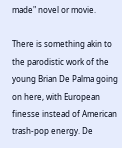made" novel or movie.

There is something akin to the parodistic work of the young Brian De Palma going on here, with European finesse instead of American trash-pop energy. De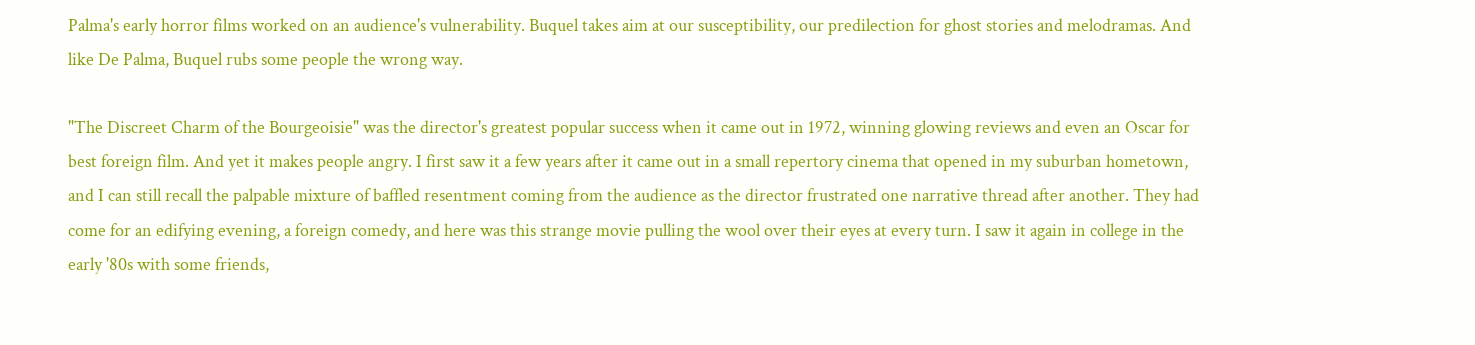Palma's early horror films worked on an audience's vulnerability. Buquel takes aim at our susceptibility, our predilection for ghost stories and melodramas. And like De Palma, Buquel rubs some people the wrong way.

"The Discreet Charm of the Bourgeoisie" was the director's greatest popular success when it came out in 1972, winning glowing reviews and even an Oscar for best foreign film. And yet it makes people angry. I first saw it a few years after it came out in a small repertory cinema that opened in my suburban hometown, and I can still recall the palpable mixture of baffled resentment coming from the audience as the director frustrated one narrative thread after another. They had come for an edifying evening, a foreign comedy, and here was this strange movie pulling the wool over their eyes at every turn. I saw it again in college in the early '80s with some friends,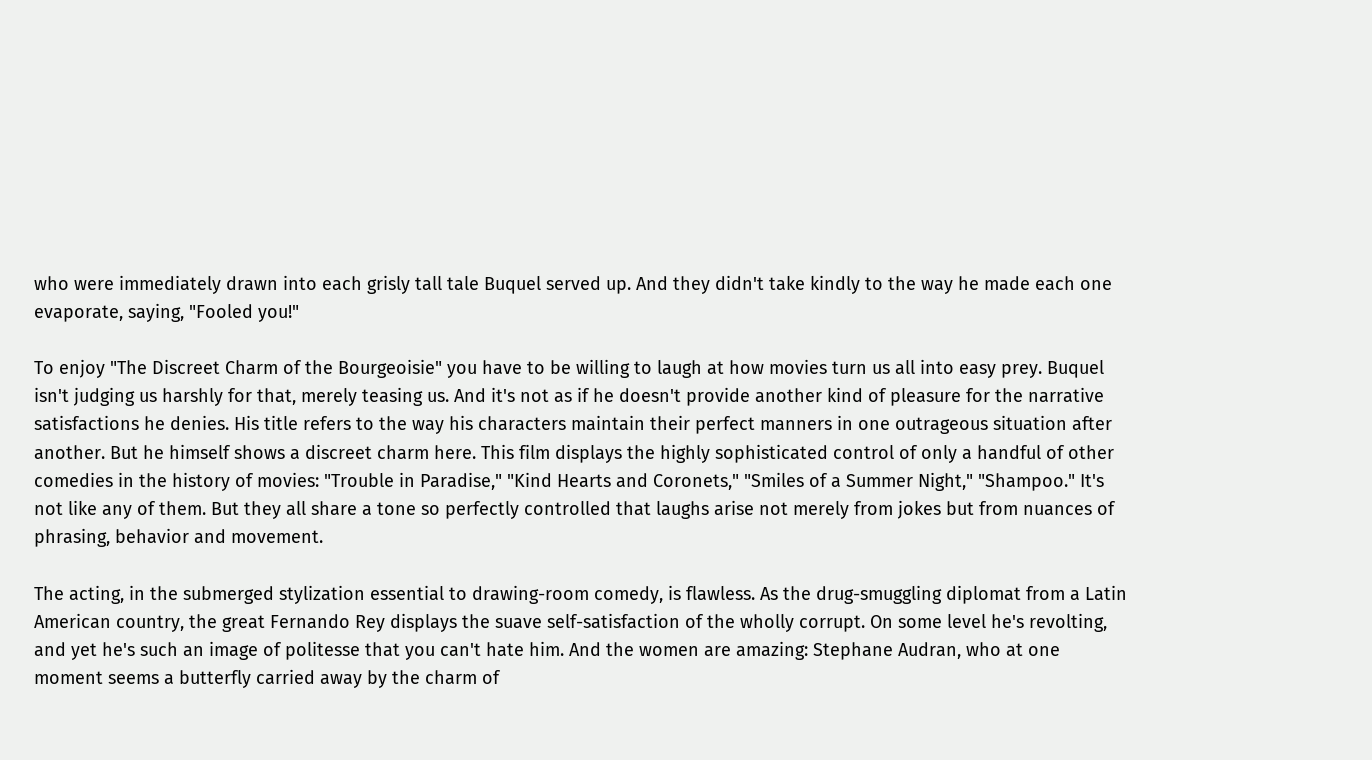who were immediately drawn into each grisly tall tale Buquel served up. And they didn't take kindly to the way he made each one evaporate, saying, "Fooled you!"

To enjoy "The Discreet Charm of the Bourgeoisie" you have to be willing to laugh at how movies turn us all into easy prey. Buquel isn't judging us harshly for that, merely teasing us. And it's not as if he doesn't provide another kind of pleasure for the narrative satisfactions he denies. His title refers to the way his characters maintain their perfect manners in one outrageous situation after another. But he himself shows a discreet charm here. This film displays the highly sophisticated control of only a handful of other comedies in the history of movies: "Trouble in Paradise," "Kind Hearts and Coronets," "Smiles of a Summer Night," "Shampoo." It's not like any of them. But they all share a tone so perfectly controlled that laughs arise not merely from jokes but from nuances of phrasing, behavior and movement.

The acting, in the submerged stylization essential to drawing-room comedy, is flawless. As the drug-smuggling diplomat from a Latin American country, the great Fernando Rey displays the suave self-satisfaction of the wholly corrupt. On some level he's revolting, and yet he's such an image of politesse that you can't hate him. And the women are amazing: Stephane Audran, who at one moment seems a butterfly carried away by the charm of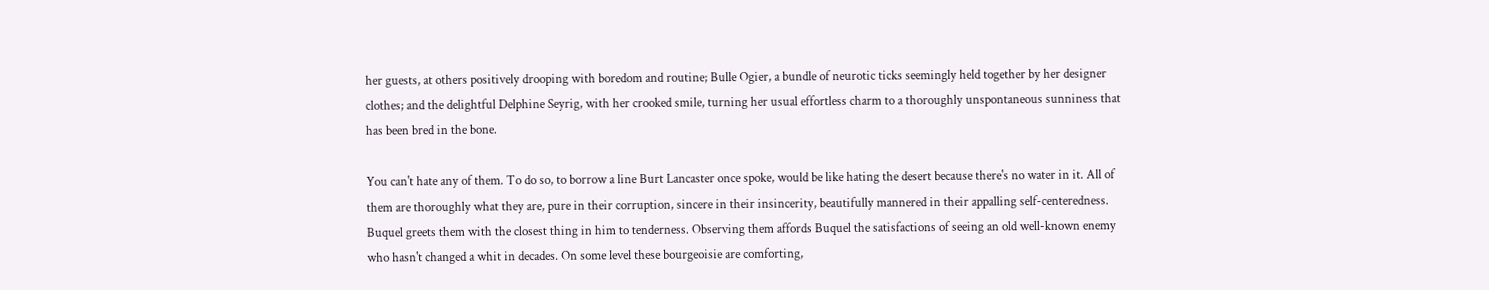her guests, at others positively drooping with boredom and routine; Bulle Ogier, a bundle of neurotic ticks seemingly held together by her designer clothes; and the delightful Delphine Seyrig, with her crooked smile, turning her usual effortless charm to a thoroughly unspontaneous sunniness that has been bred in the bone.

You can't hate any of them. To do so, to borrow a line Burt Lancaster once spoke, would be like hating the desert because there's no water in it. All of them are thoroughly what they are, pure in their corruption, sincere in their insincerity, beautifully mannered in their appalling self-centeredness. Buquel greets them with the closest thing in him to tenderness. Observing them affords Buquel the satisfactions of seeing an old well-known enemy who hasn't changed a whit in decades. On some level these bourgeoisie are comforting,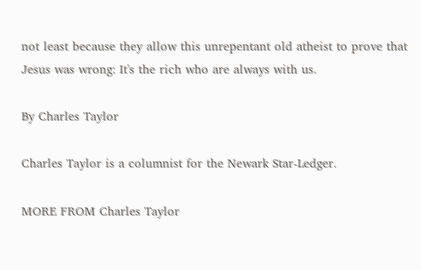not least because they allow this unrepentant old atheist to prove that Jesus was wrong: It's the rich who are always with us.

By Charles Taylor

Charles Taylor is a columnist for the Newark Star-Ledger.

MORE FROM Charles Taylor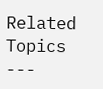Related Topics ---